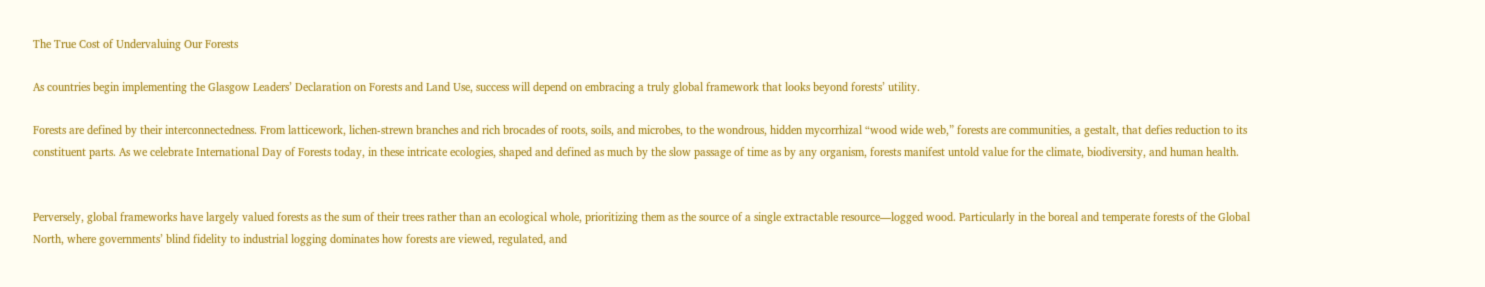The True Cost of Undervaluing Our Forests

As countries begin implementing the Glasgow Leaders’ Declaration on Forests and Land Use, success will depend on embracing a truly global framework that looks beyond forests’ utility.

Forests are defined by their interconnectedness. From latticework, lichen-strewn branches and rich brocades of roots, soils, and microbes, to the wondrous, hidden mycorrhizal “wood wide web,” forests are communities, a gestalt, that defies reduction to its constituent parts. As we celebrate International Day of Forests today, in these intricate ecologies, shaped and defined as much by the slow passage of time as by any organism, forests manifest untold value for the climate, biodiversity, and human health.


Perversely, global frameworks have largely valued forests as the sum of their trees rather than an ecological whole, prioritizing them as the source of a single extractable resource—logged wood. Particularly in the boreal and temperate forests of the Global North, where governments’ blind fidelity to industrial logging dominates how forests are viewed, regulated, and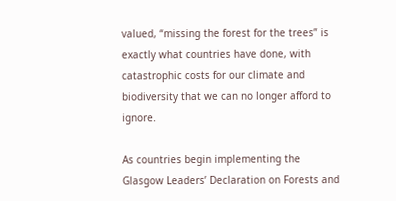valued, “missing the forest for the trees” is exactly what countries have done, with catastrophic costs for our climate and biodiversity that we can no longer afford to ignore.

As countries begin implementing the Glasgow Leaders’ Declaration on Forests and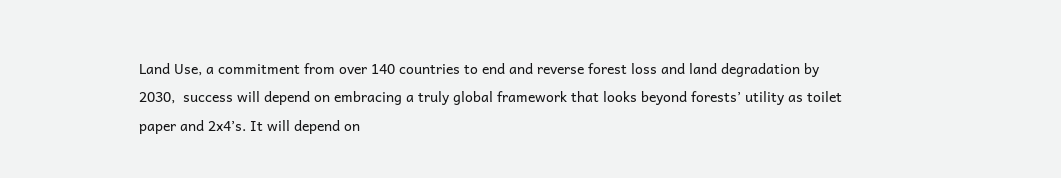Land Use, a commitment from over 140 countries to end and reverse forest loss and land degradation by 2030,  success will depend on embracing a truly global framework that looks beyond forests’ utility as toilet paper and 2x4’s. It will depend on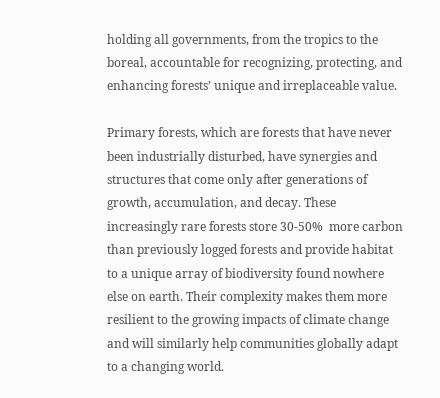holding all governments, from the tropics to the boreal, accountable for recognizing, protecting, and enhancing forests’ unique and irreplaceable value.

Primary forests, which are forests that have never been industrially disturbed, have synergies and structures that come only after generations of growth, accumulation, and decay. These increasingly rare forests store 30-50%  more carbon than previously logged forests and provide habitat to a unique array of biodiversity found nowhere else on earth. Their complexity makes them more resilient to the growing impacts of climate change and will similarly help communities globally adapt to a changing world.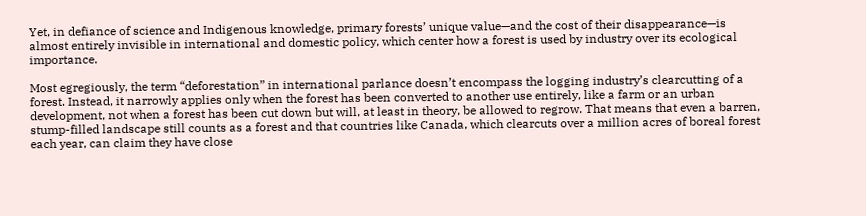Yet, in defiance of science and Indigenous knowledge, primary forests’ unique value—and the cost of their disappearance—is almost entirely invisible in international and domestic policy, which center how a forest is used by industry over its ecological importance.

Most egregiously, the term “deforestation” in international parlance doesn’t encompass the logging industry’s clearcutting of a forest. Instead, it narrowly applies only when the forest has been converted to another use entirely, like a farm or an urban development, not when a forest has been cut down but will, at least in theory, be allowed to regrow. That means that even a barren, stump-filled landscape still counts as a forest and that countries like Canada, which clearcuts over a million acres of boreal forest each year, can claim they have close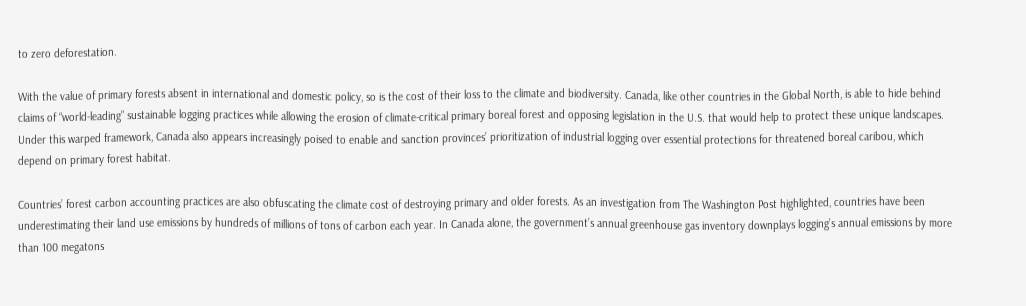to zero deforestation.

With the value of primary forests absent in international and domestic policy, so is the cost of their loss to the climate and biodiversity. Canada, like other countries in the Global North, is able to hide behind claims of “world-leading” sustainable logging practices while allowing the erosion of climate-critical primary boreal forest and opposing legislation in the U.S. that would help to protect these unique landscapes. Under this warped framework, Canada also appears increasingly poised to enable and sanction provinces’ prioritization of industrial logging over essential protections for threatened boreal caribou, which depend on primary forest habitat.

Countries’ forest carbon accounting practices are also obfuscating the climate cost of destroying primary and older forests. As an investigation from The Washington Post highlighted, countries have been underestimating their land use emissions by hundreds of millions of tons of carbon each year. In Canada alone, the government’s annual greenhouse gas inventory downplays logging’s annual emissions by more than 100 megatons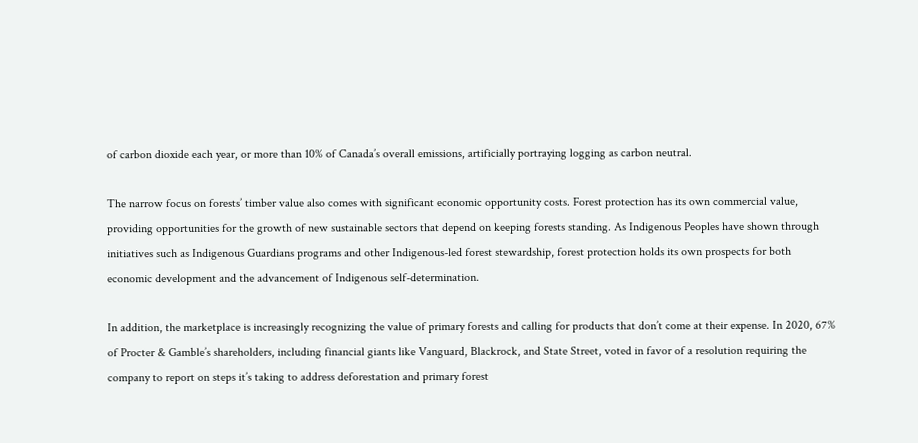of carbon dioxide each year, or more than 10% of Canada’s overall emissions, artificially portraying logging as carbon neutral.

The narrow focus on forests’ timber value also comes with significant economic opportunity costs. Forest protection has its own commercial value, providing opportunities for the growth of new sustainable sectors that depend on keeping forests standing. As Indigenous Peoples have shown through initiatives such as Indigenous Guardians programs and other Indigenous-led forest stewardship, forest protection holds its own prospects for both economic development and the advancement of Indigenous self-determination.

In addition, the marketplace is increasingly recognizing the value of primary forests and calling for products that don’t come at their expense. In 2020, 67% of Procter & Gamble’s shareholders, including financial giants like Vanguard, Blackrock, and State Street, voted in favor of a resolution requiring the company to report on steps it’s taking to address deforestation and primary forest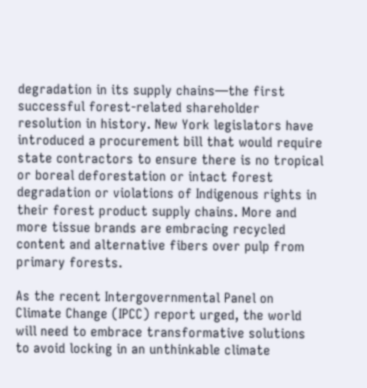degradation in its supply chains—the first successful forest-related shareholder resolution in history. New York legislators have introduced a procurement bill that would require state contractors to ensure there is no tropical or boreal deforestation or intact forest degradation or violations of Indigenous rights in their forest product supply chains. More and more tissue brands are embracing recycled content and alternative fibers over pulp from primary forests.

As the recent Intergovernmental Panel on Climate Change (IPCC) report urged, the world will need to embrace transformative solutions to avoid locking in an unthinkable climate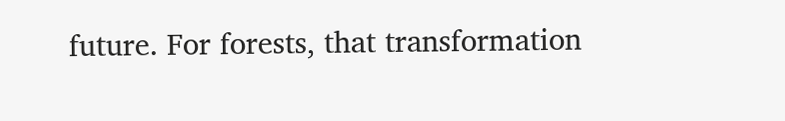future. For forests, that transformation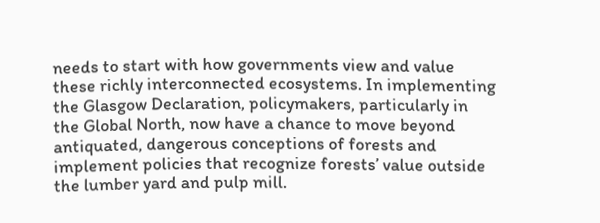needs to start with how governments view and value these richly interconnected ecosystems. In implementing the Glasgow Declaration, policymakers, particularly in the Global North, now have a chance to move beyond antiquated, dangerous conceptions of forests and implement policies that recognize forests’ value outside the lumber yard and pulp mill.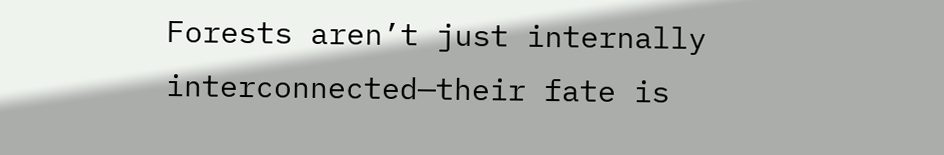Forests aren’t just internally interconnected—their fate is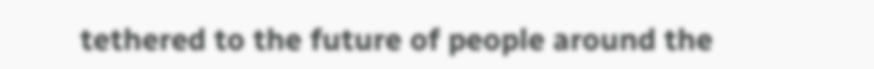tethered to the future of people around the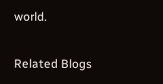world.

Related Blogs